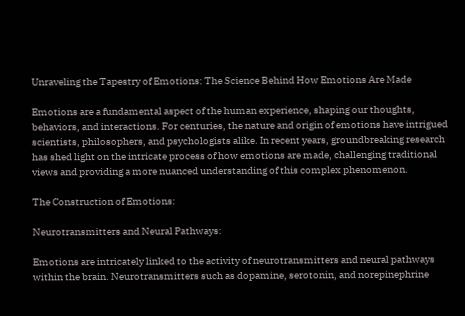Unraveling the Tapestry of Emotions: The Science Behind How Emotions Are Made

Emotions are a fundamental aspect of the human experience, shaping our thoughts, behaviors, and interactions. For centuries, the nature and origin of emotions have intrigued scientists, philosophers, and psychologists alike. In recent years, groundbreaking research has shed light on the intricate process of how emotions are made, challenging traditional views and providing a more nuanced understanding of this complex phenomenon.

The Construction of Emotions:

Neurotransmitters and Neural Pathways:

Emotions are intricately linked to the activity of neurotransmitters and neural pathways within the brain. Neurotransmitters such as dopamine, serotonin, and norepinephrine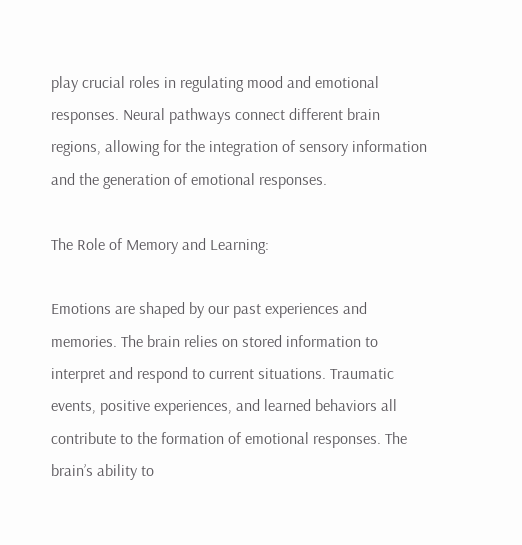play crucial roles in regulating mood and emotional responses. Neural pathways connect different brain regions, allowing for the integration of sensory information and the generation of emotional responses.

The Role of Memory and Learning:

Emotions are shaped by our past experiences and memories. The brain relies on stored information to interpret and respond to current situations. Traumatic events, positive experiences, and learned behaviors all contribute to the formation of emotional responses. The brain’s ability to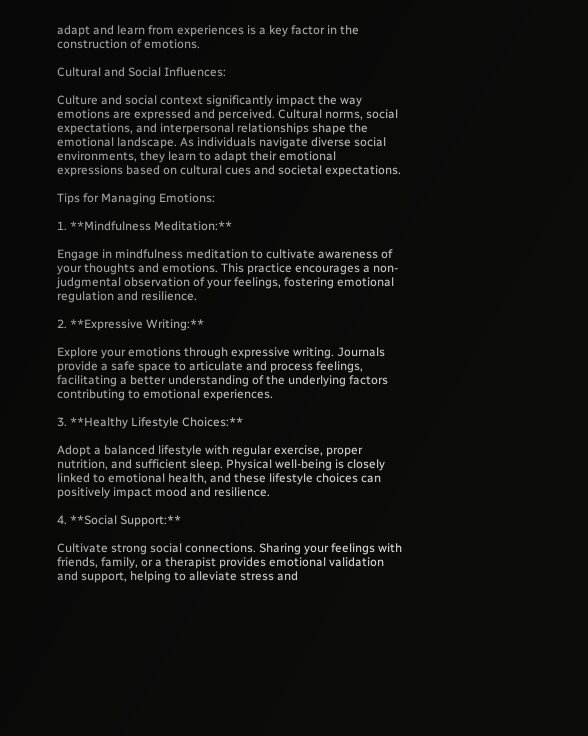adapt and learn from experiences is a key factor in the construction of emotions.

Cultural and Social Influences:

Culture and social context significantly impact the way emotions are expressed and perceived. Cultural norms, social expectations, and interpersonal relationships shape the emotional landscape. As individuals navigate diverse social environments, they learn to adapt their emotional expressions based on cultural cues and societal expectations.

Tips for Managing Emotions:

1. **Mindfulness Meditation:**

Engage in mindfulness meditation to cultivate awareness of your thoughts and emotions. This practice encourages a non-judgmental observation of your feelings, fostering emotional regulation and resilience.

2. **Expressive Writing:**

Explore your emotions through expressive writing. Journals provide a safe space to articulate and process feelings, facilitating a better understanding of the underlying factors contributing to emotional experiences.

3. **Healthy Lifestyle Choices:**

Adopt a balanced lifestyle with regular exercise, proper nutrition, and sufficient sleep. Physical well-being is closely linked to emotional health, and these lifestyle choices can positively impact mood and resilience.

4. **Social Support:**

Cultivate strong social connections. Sharing your feelings with friends, family, or a therapist provides emotional validation and support, helping to alleviate stress and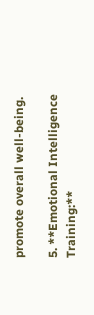promote overall well-being.

5. **Emotional Intelligence Training:**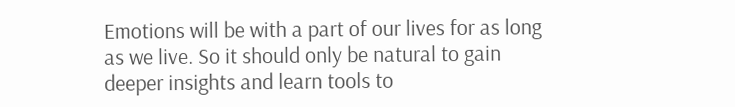Emotions will be with a part of our lives for as long as we live. So it should only be natural to gain deeper insights and learn tools to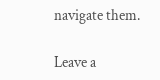navigate them.

Leave a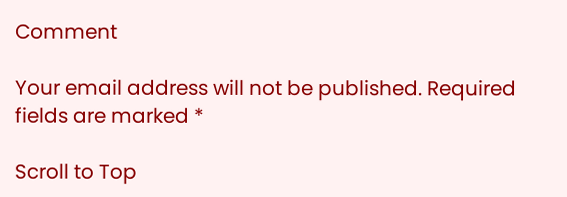Comment

Your email address will not be published. Required fields are marked *

Scroll to Top